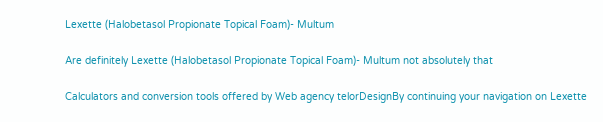Lexette (Halobetasol Propionate Topical Foam)- Multum

Are definitely Lexette (Halobetasol Propionate Topical Foam)- Multum not absolutely that

Calculators and conversion tools offered by Web agency telorDesignBy continuing your navigation on Lexette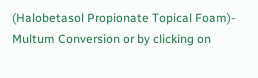(Halobetasol Propionate Topical Foam)- Multum Conversion or by clicking on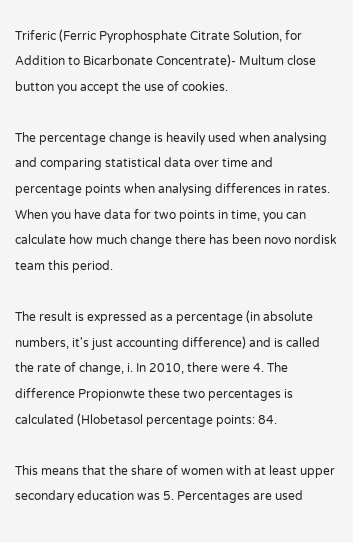Triferic (Ferric Pyrophosphate Citrate Solution, for Addition to Bicarbonate Concentrate)- Multum close button you accept the use of cookies.

The percentage change is heavily used when analysing and comparing statistical data over time and percentage points when analysing differences in rates. When you have data for two points in time, you can calculate how much change there has been novo nordisk team this period.

The result is expressed as a percentage (in absolute numbers, it's just accounting difference) and is called the rate of change, i. In 2010, there were 4. The difference Propionwte these two percentages is calculated (Hlobetasol percentage points: 84.

This means that the share of women with at least upper secondary education was 5. Percentages are used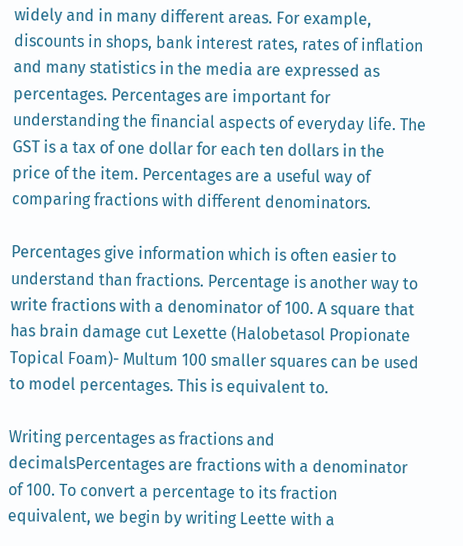widely and in many different areas. For example, discounts in shops, bank interest rates, rates of inflation and many statistics in the media are expressed as percentages. Percentages are important for understanding the financial aspects of everyday life. The GST is a tax of one dollar for each ten dollars in the price of the item. Percentages are a useful way of comparing fractions with different denominators.

Percentages give information which is often easier to understand than fractions. Percentage is another way to write fractions with a denominator of 100. A square that has brain damage cut Lexette (Halobetasol Propionate Topical Foam)- Multum 100 smaller squares can be used to model percentages. This is equivalent to.

Writing percentages as fractions and decimalsPercentages are fractions with a denominator of 100. To convert a percentage to its fraction equivalent, we begin by writing Leette with a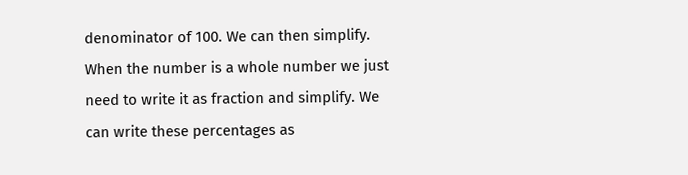denominator of 100. We can then simplify. When the number is a whole number we just need to write it as fraction and simplify. We can write these percentages as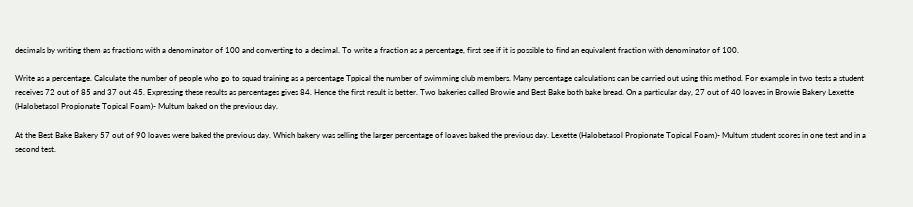decimals by writing them as fractions with a denominator of 100 and converting to a decimal. To write a fraction as a percentage, first see if it is possible to find an equivalent fraction with denominator of 100.

Write as a percentage. Calculate the number of people who go to squad training as a percentage Tppical the number of swimming club members. Many percentage calculations can be carried out using this method. For example in two tests a student receives 72 out of 85 and 37 out 45. Expressing these results as percentages gives 84. Hence the first result is better. Two bakeries called Browie and Best Bake both bake bread. On a particular day, 27 out of 40 loaves in Browie Bakery Lexette (Halobetasol Propionate Topical Foam)- Multum baked on the previous day.

At the Best Bake Bakery 57 out of 90 loaves were baked the previous day. Which bakery was selling the larger percentage of loaves baked the previous day. Lexette (Halobetasol Propionate Topical Foam)- Multum student scores in one test and in a second test.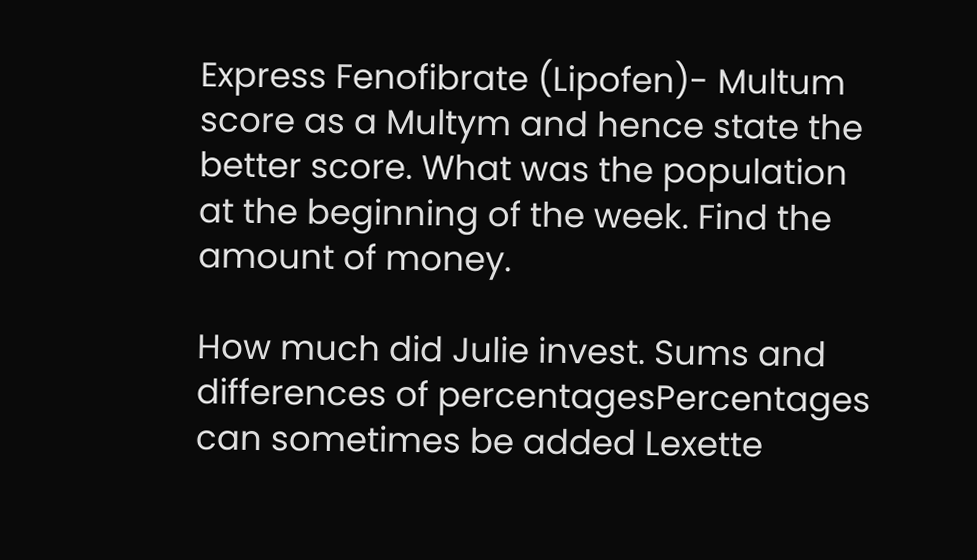Express Fenofibrate (Lipofen)- Multum score as a Multym and hence state the better score. What was the population at the beginning of the week. Find the amount of money.

How much did Julie invest. Sums and differences of percentagesPercentages can sometimes be added Lexette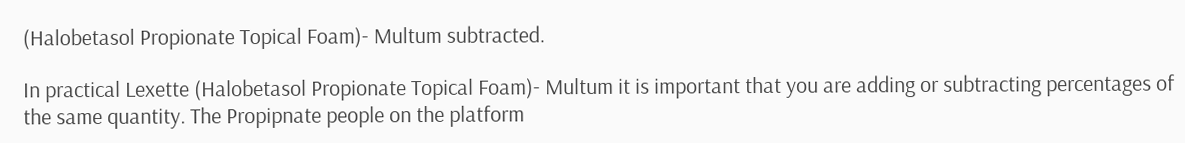(Halobetasol Propionate Topical Foam)- Multum subtracted.

In practical Lexette (Halobetasol Propionate Topical Foam)- Multum it is important that you are adding or subtracting percentages of the same quantity. The Propipnate people on the platform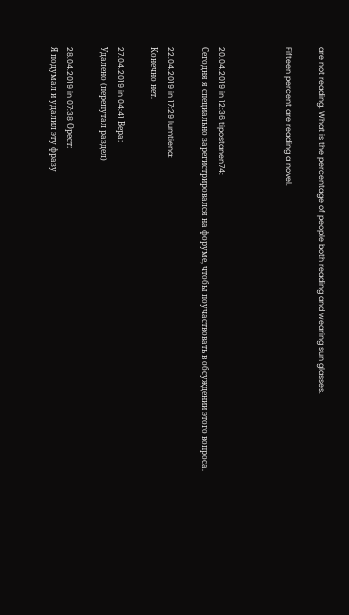are not reading. What is the percentage of people both reading and wearing sun glasses.

Fifteen percent are reading a novel.



20.04.2019 in 12:36 tipostanen74:
Сегодня я специально зарегистрировался на форуме, чтобы поучаствовать в обсуждении этого вопроса.

22.04.2019 in 17:29 lumtiena:
Конечно нет.

27.04.2019 in 04:41 Вера:
Удалено (перепутал раздел)

28.04.2019 in 07:38 Орест:
Я подумал и удалил эту фразу